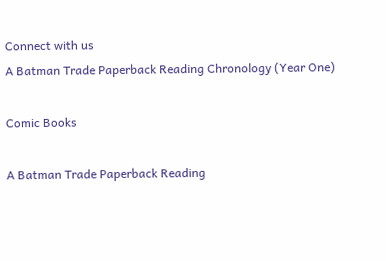Connect with us
A Batman Trade Paperback Reading Chronology (Year One)

Comic Books

A Batman Trade Paperback Reading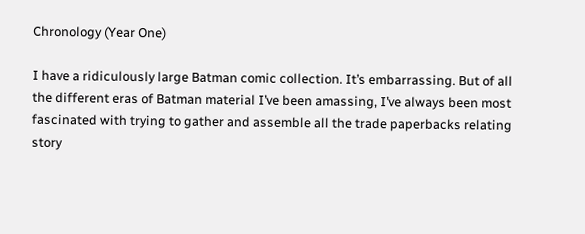Chronology (Year One)

I have a ridiculously large Batman comic collection. It’s embarrassing. But of all the different eras of Batman material I’ve been amassing, I’ve always been most fascinated with trying to gather and assemble all the trade paperbacks relating story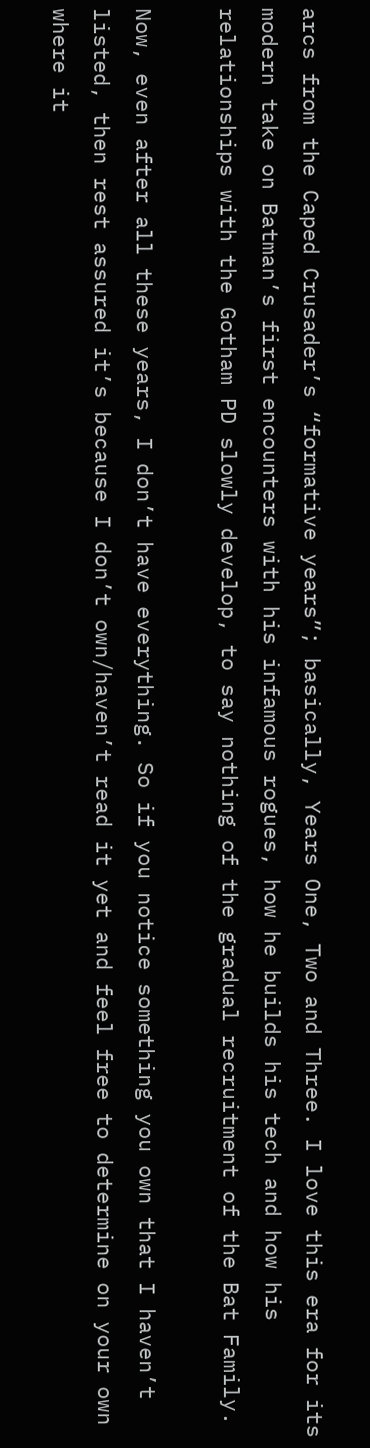arcs from the Caped Crusader’s “formative years”; basically, Years One, Two and Three. I love this era for its modern take on Batman’s first encounters with his infamous rogues, how he builds his tech and how his relationships with the Gotham PD slowly develop, to say nothing of the gradual recruitment of the Bat Family.

Now, even after all these years, I don’t have everything. So if you notice something you own that I haven’t listed, then rest assured it’s because I don’t own/haven’t read it yet and feel free to determine on your own where it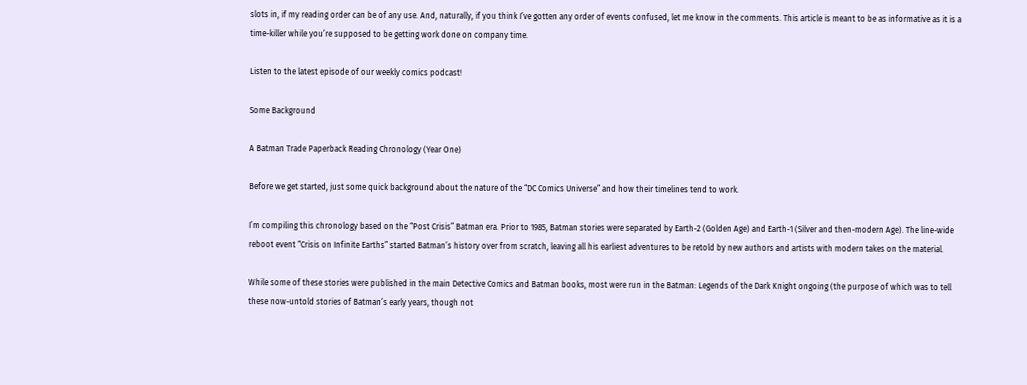slots in, if my reading order can be of any use. And, naturally, if you think I’ve gotten any order of events confused, let me know in the comments. This article is meant to be as informative as it is a time-killer while you’re supposed to be getting work done on company time.

Listen to the latest episode of our weekly comics podcast!

Some Background

A Batman Trade Paperback Reading Chronology (Year One)

Before we get started, just some quick background about the nature of the “DC Comics Universe” and how their timelines tend to work.

I’m compiling this chronology based on the “Post Crisis” Batman era. Prior to 1985, Batman stories were separated by Earth-2 (Golden Age) and Earth-1 (Silver and then-modern Age). The line-wide reboot event “Crisis on Infinite Earths” started Batman’s history over from scratch, leaving all his earliest adventures to be retold by new authors and artists with modern takes on the material.

While some of these stories were published in the main Detective Comics and Batman books, most were run in the Batman: Legends of the Dark Knight ongoing (the purpose of which was to tell these now-untold stories of Batman’s early years, though not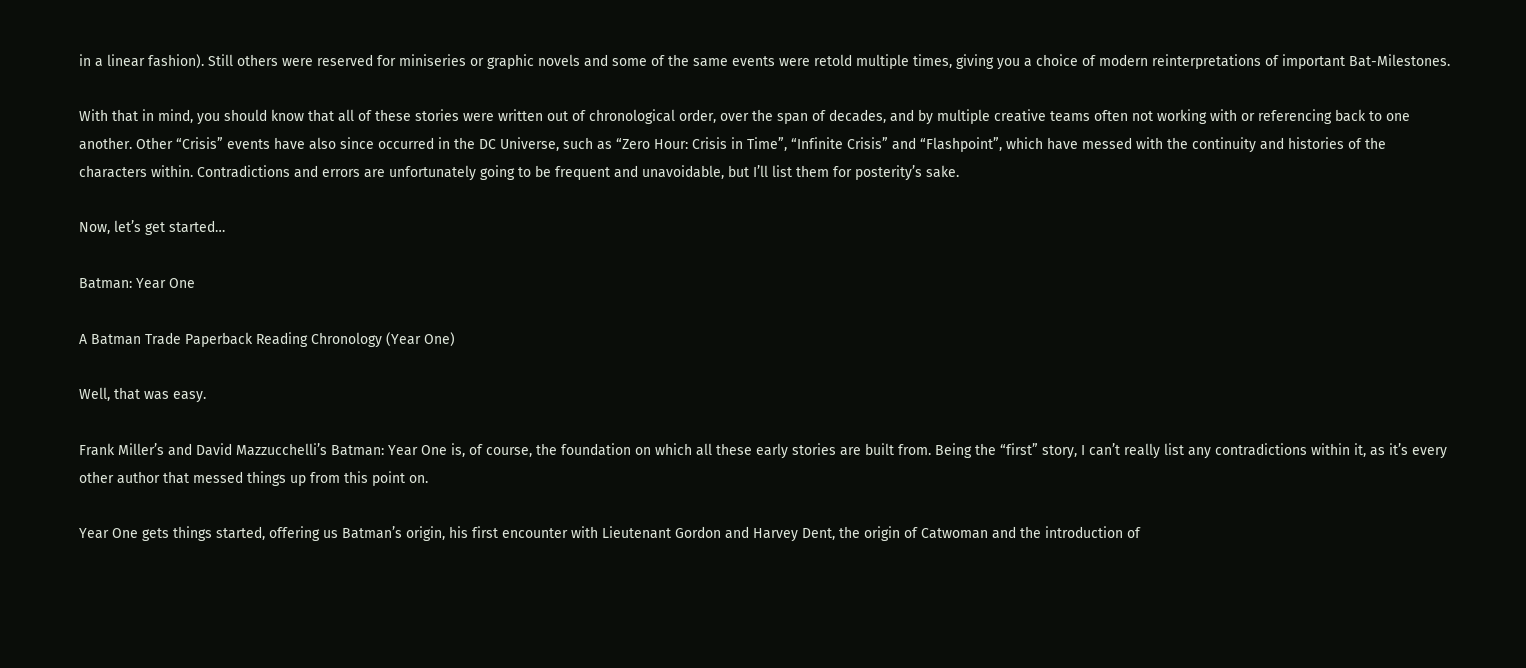in a linear fashion). Still others were reserved for miniseries or graphic novels and some of the same events were retold multiple times, giving you a choice of modern reinterpretations of important Bat-Milestones.

With that in mind, you should know that all of these stories were written out of chronological order, over the span of decades, and by multiple creative teams often not working with or referencing back to one another. Other “Crisis” events have also since occurred in the DC Universe, such as “Zero Hour: Crisis in Time”, “Infinite Crisis” and “Flashpoint”, which have messed with the continuity and histories of the characters within. Contradictions and errors are unfortunately going to be frequent and unavoidable, but I’ll list them for posterity’s sake.

Now, let’s get started…

Batman: Year One

A Batman Trade Paperback Reading Chronology (Year One)

Well, that was easy.

Frank Miller’s and David Mazzucchelli’s Batman: Year One is, of course, the foundation on which all these early stories are built from. Being the “first” story, I can’t really list any contradictions within it, as it’s every other author that messed things up from this point on.

Year One gets things started, offering us Batman’s origin, his first encounter with Lieutenant Gordon and Harvey Dent, the origin of Catwoman and the introduction of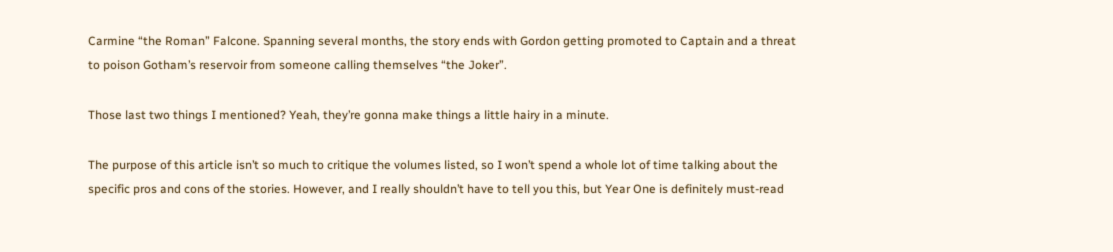Carmine “the Roman” Falcone. Spanning several months, the story ends with Gordon getting promoted to Captain and a threat to poison Gotham’s reservoir from someone calling themselves “the Joker”.

Those last two things I mentioned? Yeah, they’re gonna make things a little hairy in a minute.

The purpose of this article isn’t so much to critique the volumes listed, so I won’t spend a whole lot of time talking about the specific pros and cons of the stories. However, and I really shouldn’t have to tell you this, but Year One is definitely must-read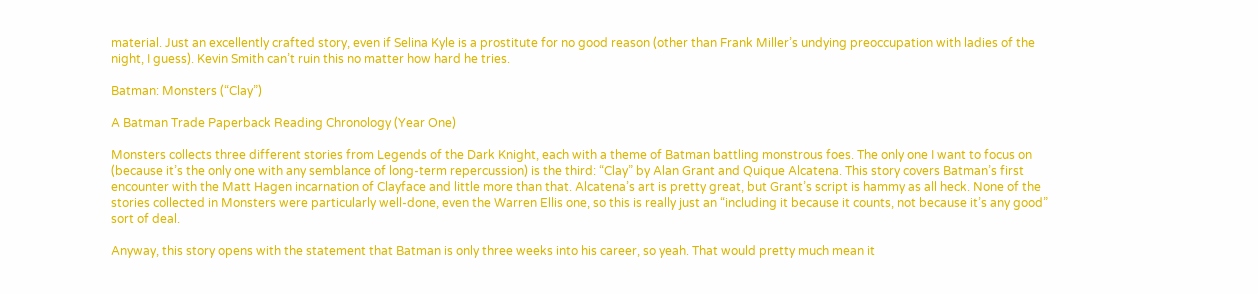material. Just an excellently crafted story, even if Selina Kyle is a prostitute for no good reason (other than Frank Miller’s undying preoccupation with ladies of the night, I guess). Kevin Smith can’t ruin this no matter how hard he tries.

Batman: Monsters (“Clay”)

A Batman Trade Paperback Reading Chronology (Year One)

Monsters collects three different stories from Legends of the Dark Knight, each with a theme of Batman battling monstrous foes. The only one I want to focus on (because it’s the only one with any semblance of long-term repercussion) is the third: “Clay” by Alan Grant and Quique Alcatena. This story covers Batman’s first encounter with the Matt Hagen incarnation of Clayface and little more than that. Alcatena’s art is pretty great, but Grant’s script is hammy as all heck. None of the stories collected in Monsters were particularly well-done, even the Warren Ellis one, so this is really just an “including it because it counts, not because it’s any good” sort of deal.

Anyway, this story opens with the statement that Batman is only three weeks into his career, so yeah. That would pretty much mean it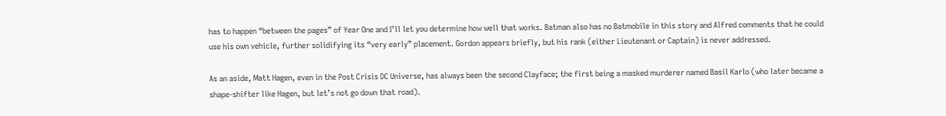has to happen “between the pages” of Year One and I’ll let you determine how well that works. Batman also has no Batmobile in this story and Alfred comments that he could use his own vehicle, further solidifying its “very early” placement. Gordon appears briefly, but his rank (either Lieutenant or Captain) is never addressed.

As an aside, Matt Hagen, even in the Post Crisis DC Universe, has always been the second Clayface; the first being a masked murderer named Basil Karlo (who later became a shape-shifter like Hagen, but let’s not go down that road).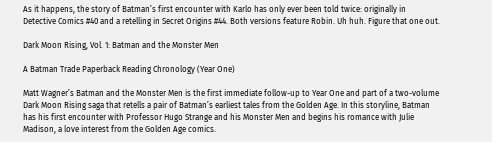As it happens, the story of Batman’s first encounter with Karlo has only ever been told twice: originally in Detective Comics #40 and a retelling in Secret Origins #44. Both versions feature Robin. Uh huh. Figure that one out.

Dark Moon Rising, Vol. 1: Batman and the Monster Men

A Batman Trade Paperback Reading Chronology (Year One)

Matt Wagner’s Batman and the Monster Men is the first immediate follow-up to Year One and part of a two-volume Dark Moon Rising saga that retells a pair of Batman’s earliest tales from the Golden Age. In this storyline, Batman has his first encounter with Professor Hugo Strange and his Monster Men and begins his romance with Julie Madison, a love interest from the Golden Age comics.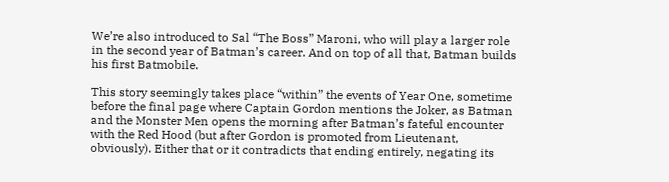We’re also introduced to Sal “The Boss” Maroni, who will play a larger role in the second year of Batman’s career. And on top of all that, Batman builds his first Batmobile.

This story seemingly takes place “within” the events of Year One, sometime before the final page where Captain Gordon mentions the Joker, as Batman and the Monster Men opens the morning after Batman’s fateful encounter with the Red Hood (but after Gordon is promoted from Lieutenant, obviously). Either that or it contradicts that ending entirely, negating its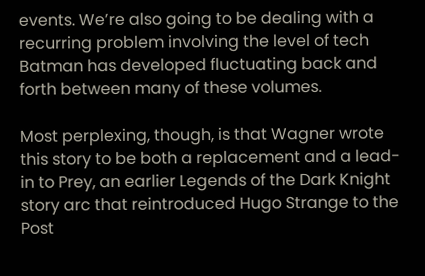events. We’re also going to be dealing with a recurring problem involving the level of tech Batman has developed fluctuating back and forth between many of these volumes.

Most perplexing, though, is that Wagner wrote this story to be both a replacement and a lead-in to Prey, an earlier Legends of the Dark Knight story arc that reintroduced Hugo Strange to the Post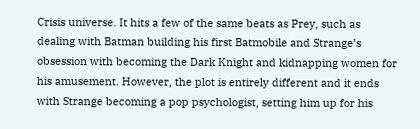Crisis universe. It hits a few of the same beats as Prey, such as dealing with Batman building his first Batmobile and Strange’s obsession with becoming the Dark Knight and kidnapping women for his amusement. However, the plot is entirely different and it ends with Strange becoming a pop psychologist, setting him up for his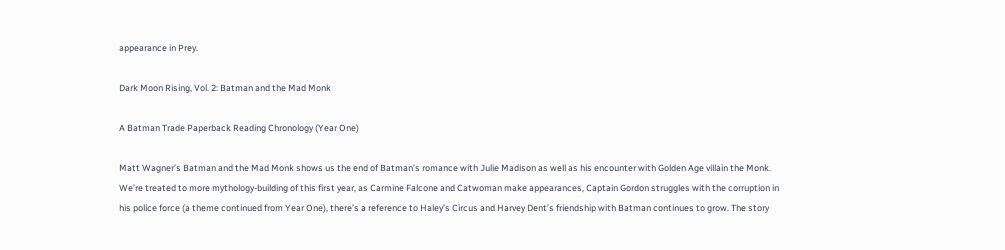appearance in Prey.

Dark Moon Rising, Vol. 2: Batman and the Mad Monk

A Batman Trade Paperback Reading Chronology (Year One)

Matt Wagner’s Batman and the Mad Monk shows us the end of Batman’s romance with Julie Madison as well as his encounter with Golden Age villain the Monk. We’re treated to more mythology-building of this first year, as Carmine Falcone and Catwoman make appearances, Captain Gordon struggles with the corruption in his police force (a theme continued from Year One), there’s a reference to Haley’s Circus and Harvey Dent’s friendship with Batman continues to grow. The story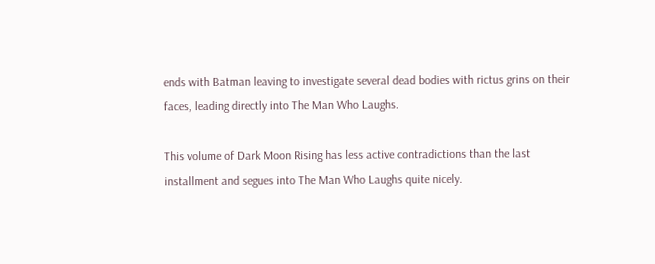ends with Batman leaving to investigate several dead bodies with rictus grins on their faces, leading directly into The Man Who Laughs.

This volume of Dark Moon Rising has less active contradictions than the last installment and segues into The Man Who Laughs quite nicely.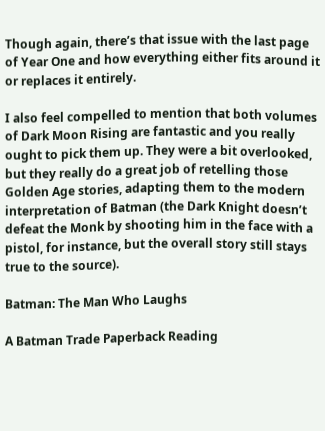Though again, there’s that issue with the last page of Year One and how everything either fits around it or replaces it entirely.

I also feel compelled to mention that both volumes of Dark Moon Rising are fantastic and you really ought to pick them up. They were a bit overlooked, but they really do a great job of retelling those Golden Age stories, adapting them to the modern interpretation of Batman (the Dark Knight doesn’t defeat the Monk by shooting him in the face with a pistol, for instance, but the overall story still stays true to the source).

Batman: The Man Who Laughs

A Batman Trade Paperback Reading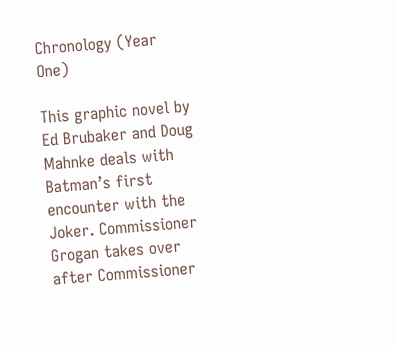Chronology (Year One)

This graphic novel by Ed Brubaker and Doug Mahnke deals with Batman’s first encounter with the Joker. Commissioner Grogan takes over after Commissioner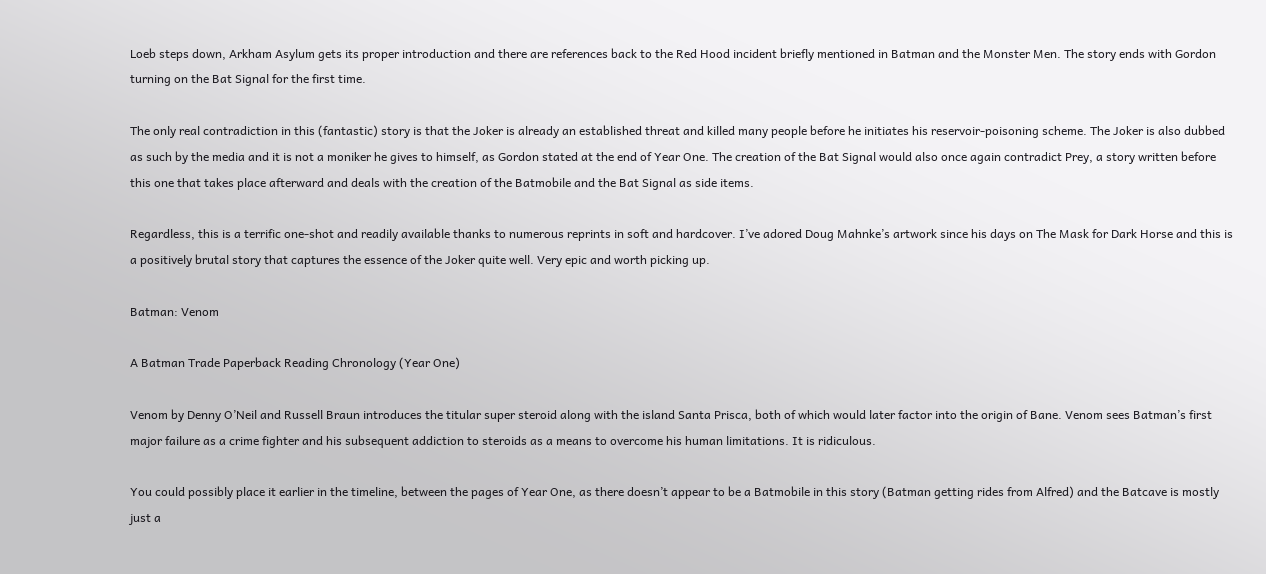Loeb steps down, Arkham Asylum gets its proper introduction and there are references back to the Red Hood incident briefly mentioned in Batman and the Monster Men. The story ends with Gordon turning on the Bat Signal for the first time.

The only real contradiction in this (fantastic) story is that the Joker is already an established threat and killed many people before he initiates his reservoir-poisoning scheme. The Joker is also dubbed as such by the media and it is not a moniker he gives to himself, as Gordon stated at the end of Year One. The creation of the Bat Signal would also once again contradict Prey, a story written before this one that takes place afterward and deals with the creation of the Batmobile and the Bat Signal as side items.

Regardless, this is a terrific one-shot and readily available thanks to numerous reprints in soft and hardcover. I’ve adored Doug Mahnke’s artwork since his days on The Mask for Dark Horse and this is a positively brutal story that captures the essence of the Joker quite well. Very epic and worth picking up.

Batman: Venom

A Batman Trade Paperback Reading Chronology (Year One)

Venom by Denny O’Neil and Russell Braun introduces the titular super steroid along with the island Santa Prisca, both of which would later factor into the origin of Bane. Venom sees Batman’s first major failure as a crime fighter and his subsequent addiction to steroids as a means to overcome his human limitations. It is ridiculous.

You could possibly place it earlier in the timeline, between the pages of Year One, as there doesn’t appear to be a Batmobile in this story (Batman getting rides from Alfred) and the Batcave is mostly just a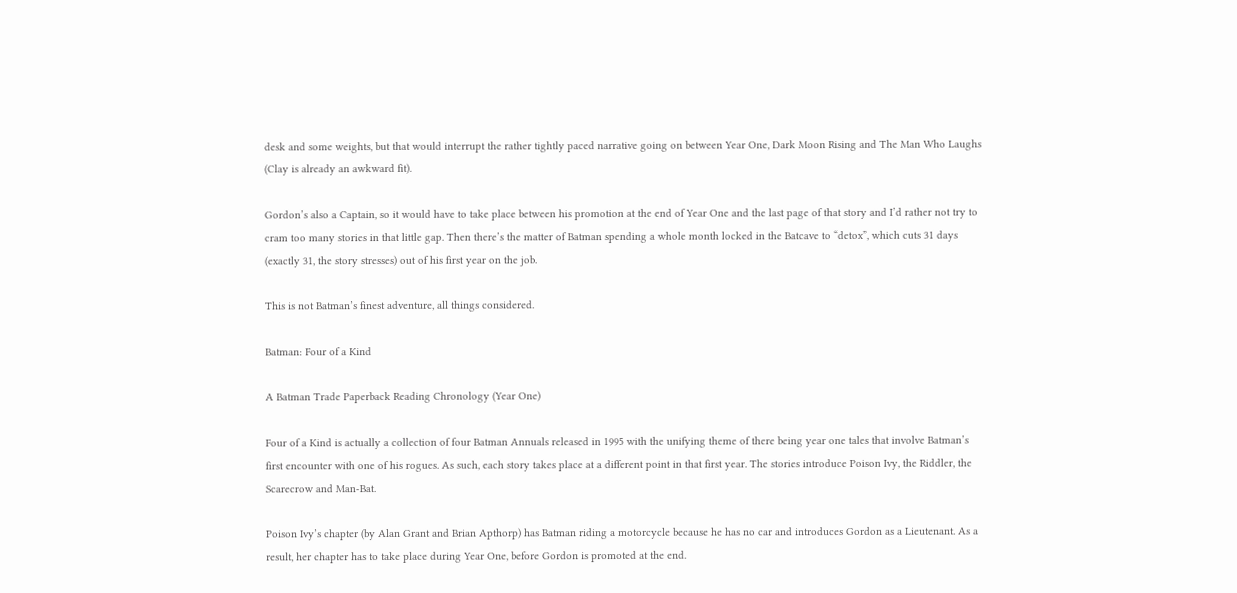desk and some weights, but that would interrupt the rather tightly paced narrative going on between Year One, Dark Moon Rising and The Man Who Laughs (Clay is already an awkward fit).

Gordon’s also a Captain, so it would have to take place between his promotion at the end of Year One and the last page of that story and I’d rather not try to cram too many stories in that little gap. Then there’s the matter of Batman spending a whole month locked in the Batcave to “detox”, which cuts 31 days (exactly 31, the story stresses) out of his first year on the job.

This is not Batman’s finest adventure, all things considered.

Batman: Four of a Kind

A Batman Trade Paperback Reading Chronology (Year One)

Four of a Kind is actually a collection of four Batman Annuals released in 1995 with the unifying theme of there being year one tales that involve Batman’s first encounter with one of his rogues. As such, each story takes place at a different point in that first year. The stories introduce Poison Ivy, the Riddler, the Scarecrow and Man-Bat.

Poison Ivy’s chapter (by Alan Grant and Brian Apthorp) has Batman riding a motorcycle because he has no car and introduces Gordon as a Lieutenant. As a result, her chapter has to take place during Year One, before Gordon is promoted at the end.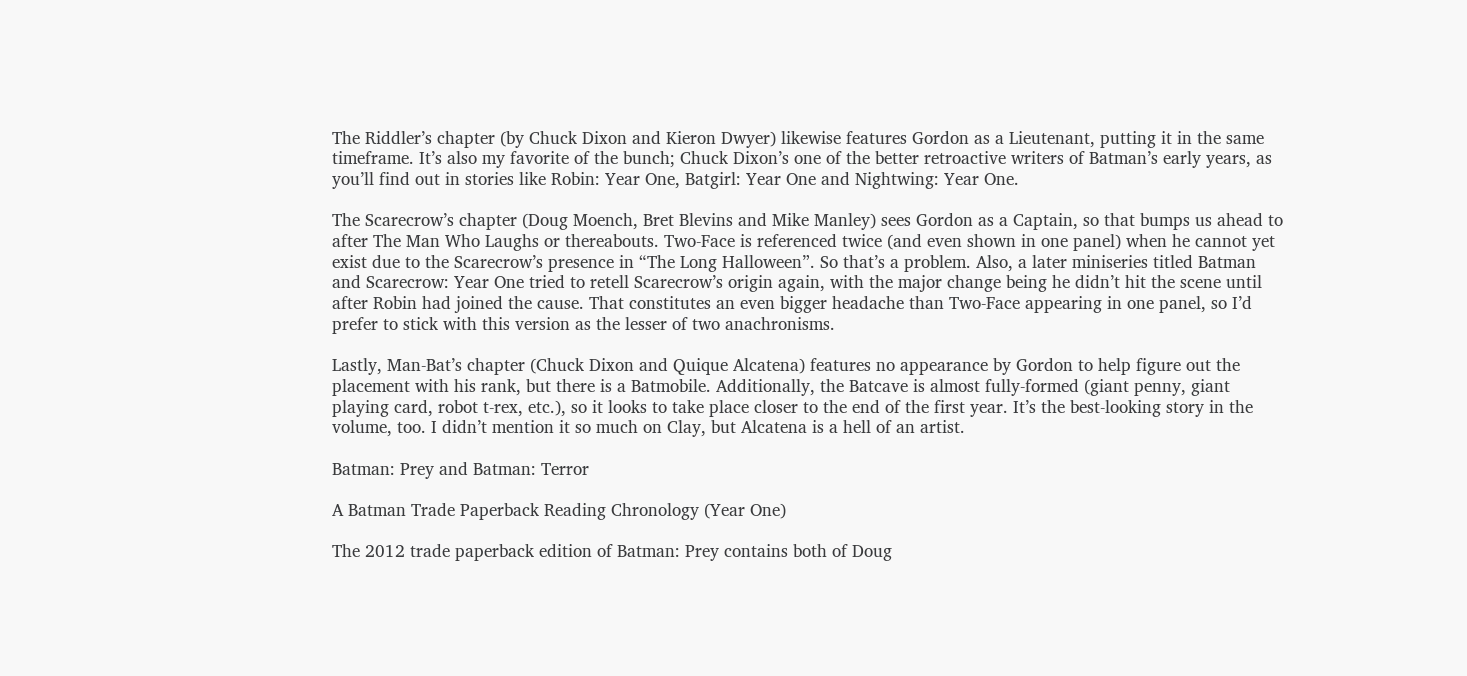The Riddler’s chapter (by Chuck Dixon and Kieron Dwyer) likewise features Gordon as a Lieutenant, putting it in the same timeframe. It’s also my favorite of the bunch; Chuck Dixon’s one of the better retroactive writers of Batman’s early years, as you’ll find out in stories like Robin: Year One, Batgirl: Year One and Nightwing: Year One.

The Scarecrow’s chapter (Doug Moench, Bret Blevins and Mike Manley) sees Gordon as a Captain, so that bumps us ahead to after The Man Who Laughs or thereabouts. Two-Face is referenced twice (and even shown in one panel) when he cannot yet exist due to the Scarecrow’s presence in “The Long Halloween”. So that’s a problem. Also, a later miniseries titled Batman and Scarecrow: Year One tried to retell Scarecrow’s origin again, with the major change being he didn’t hit the scene until after Robin had joined the cause. That constitutes an even bigger headache than Two-Face appearing in one panel, so I’d prefer to stick with this version as the lesser of two anachronisms.

Lastly, Man-Bat’s chapter (Chuck Dixon and Quique Alcatena) features no appearance by Gordon to help figure out the placement with his rank, but there is a Batmobile. Additionally, the Batcave is almost fully-formed (giant penny, giant playing card, robot t-rex, etc.), so it looks to take place closer to the end of the first year. It’s the best-looking story in the volume, too. I didn’t mention it so much on Clay, but Alcatena is a hell of an artist.

Batman: Prey and Batman: Terror

A Batman Trade Paperback Reading Chronology (Year One)

The 2012 trade paperback edition of Batman: Prey contains both of Doug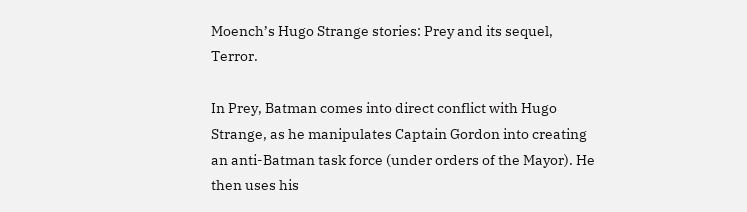Moench’s Hugo Strange stories: Prey and its sequel, Terror.

In Prey, Batman comes into direct conflict with Hugo Strange, as he manipulates Captain Gordon into creating an anti-Batman task force (under orders of the Mayor). He then uses his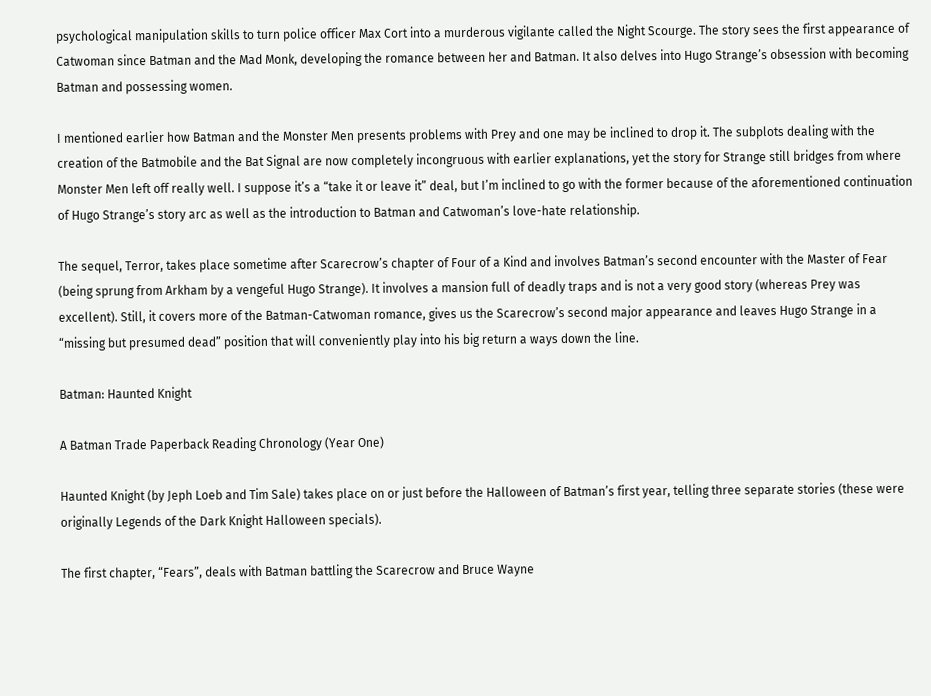psychological manipulation skills to turn police officer Max Cort into a murderous vigilante called the Night Scourge. The story sees the first appearance of Catwoman since Batman and the Mad Monk, developing the romance between her and Batman. It also delves into Hugo Strange’s obsession with becoming Batman and possessing women.

I mentioned earlier how Batman and the Monster Men presents problems with Prey and one may be inclined to drop it. The subplots dealing with the creation of the Batmobile and the Bat Signal are now completely incongruous with earlier explanations, yet the story for Strange still bridges from where Monster Men left off really well. I suppose it’s a “take it or leave it” deal, but I’m inclined to go with the former because of the aforementioned continuation of Hugo Strange’s story arc as well as the introduction to Batman and Catwoman’s love-hate relationship.

The sequel, Terror, takes place sometime after Scarecrow’s chapter of Four of a Kind and involves Batman’s second encounter with the Master of Fear (being sprung from Arkham by a vengeful Hugo Strange). It involves a mansion full of deadly traps and is not a very good story (whereas Prey was excellent). Still, it covers more of the Batman-Catwoman romance, gives us the Scarecrow’s second major appearance and leaves Hugo Strange in a “missing but presumed dead” position that will conveniently play into his big return a ways down the line.

Batman: Haunted Knight

A Batman Trade Paperback Reading Chronology (Year One)

Haunted Knight (by Jeph Loeb and Tim Sale) takes place on or just before the Halloween of Batman’s first year, telling three separate stories (these were originally Legends of the Dark Knight Halloween specials).

The first chapter, “Fears”, deals with Batman battling the Scarecrow and Bruce Wayne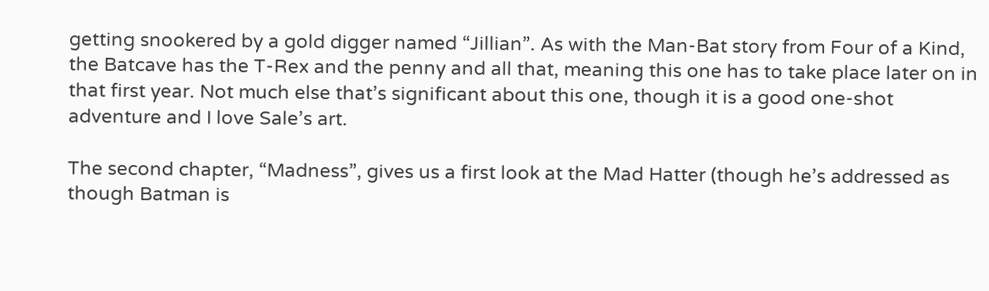getting snookered by a gold digger named “Jillian”. As with the Man-Bat story from Four of a Kind, the Batcave has the T-Rex and the penny and all that, meaning this one has to take place later on in that first year. Not much else that’s significant about this one, though it is a good one-shot adventure and I love Sale’s art.

The second chapter, “Madness”, gives us a first look at the Mad Hatter (though he’s addressed as though Batman is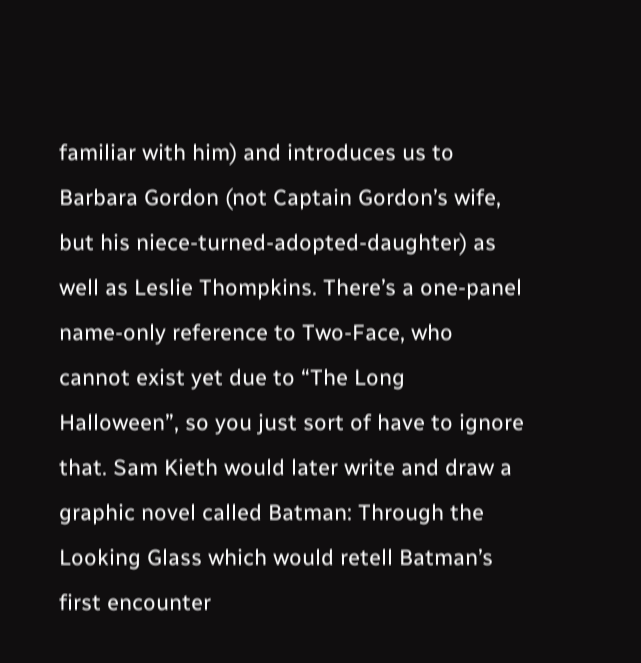familiar with him) and introduces us to Barbara Gordon (not Captain Gordon’s wife, but his niece-turned-adopted-daughter) as well as Leslie Thompkins. There’s a one-panel name-only reference to Two-Face, who cannot exist yet due to “The Long Halloween”, so you just sort of have to ignore that. Sam Kieth would later write and draw a graphic novel called Batman: Through the Looking Glass which would retell Batman’s first encounter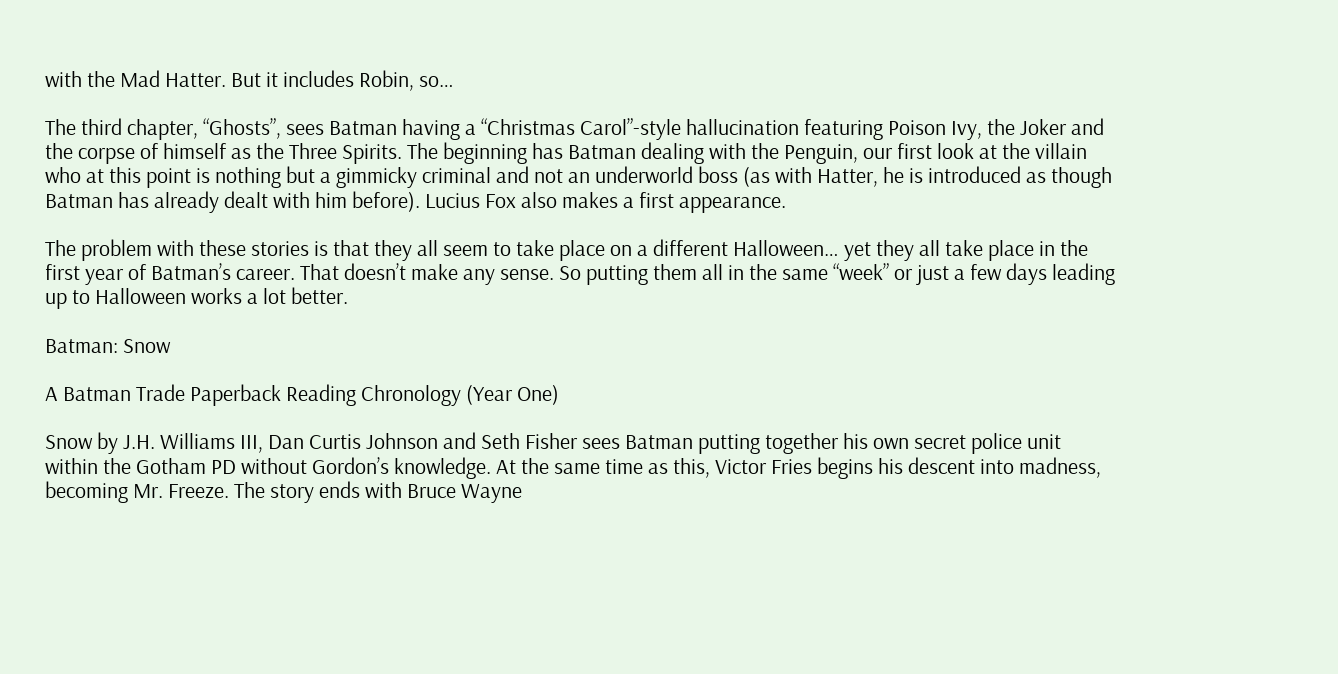with the Mad Hatter. But it includes Robin, so…

The third chapter, “Ghosts”, sees Batman having a “Christmas Carol”-style hallucination featuring Poison Ivy, the Joker and the corpse of himself as the Three Spirits. The beginning has Batman dealing with the Penguin, our first look at the villain who at this point is nothing but a gimmicky criminal and not an underworld boss (as with Hatter, he is introduced as though Batman has already dealt with him before). Lucius Fox also makes a first appearance.

The problem with these stories is that they all seem to take place on a different Halloween… yet they all take place in the first year of Batman’s career. That doesn’t make any sense. So putting them all in the same “week” or just a few days leading up to Halloween works a lot better.

Batman: Snow

A Batman Trade Paperback Reading Chronology (Year One)

Snow by J.H. Williams III, Dan Curtis Johnson and Seth Fisher sees Batman putting together his own secret police unit within the Gotham PD without Gordon’s knowledge. At the same time as this, Victor Fries begins his descent into madness, becoming Mr. Freeze. The story ends with Bruce Wayne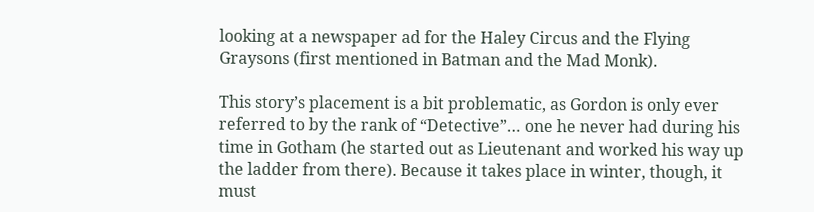looking at a newspaper ad for the Haley Circus and the Flying Graysons (first mentioned in Batman and the Mad Monk).

This story’s placement is a bit problematic, as Gordon is only ever referred to by the rank of “Detective”… one he never had during his time in Gotham (he started out as Lieutenant and worked his way up the ladder from there). Because it takes place in winter, though, it must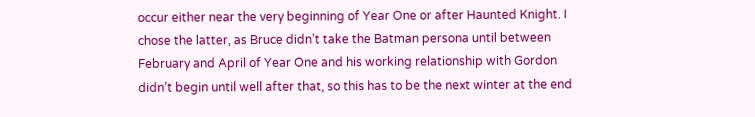occur either near the very beginning of Year One or after Haunted Knight. I chose the latter, as Bruce didn’t take the Batman persona until between February and April of Year One and his working relationship with Gordon didn’t begin until well after that, so this has to be the next winter at the end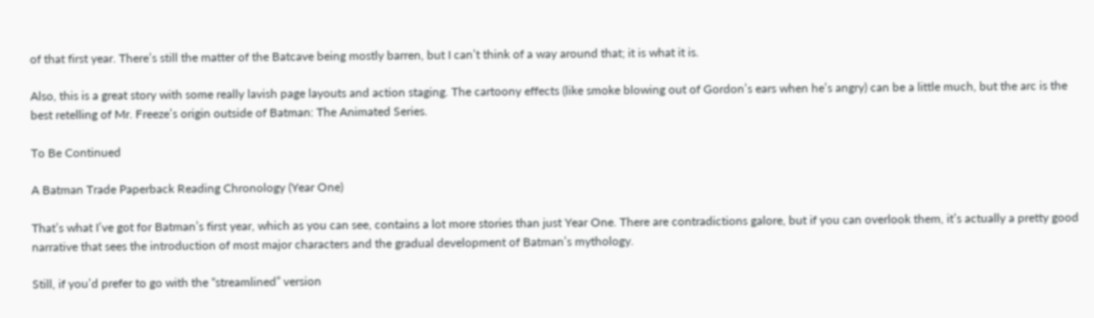of that first year. There’s still the matter of the Batcave being mostly barren, but I can’t think of a way around that; it is what it is.

Also, this is a great story with some really lavish page layouts and action staging. The cartoony effects (like smoke blowing out of Gordon’s ears when he’s angry) can be a little much, but the arc is the best retelling of Mr. Freeze’s origin outside of Batman: The Animated Series.

To Be Continued

A Batman Trade Paperback Reading Chronology (Year One)

That’s what I’ve got for Batman’s first year, which as you can see, contains a lot more stories than just Year One. There are contradictions galore, but if you can overlook them, it’s actually a pretty good narrative that sees the introduction of most major characters and the gradual development of Batman’s mythology.

Still, if you’d prefer to go with the “streamlined” version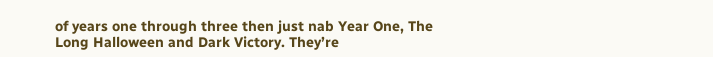of years one through three then just nab Year One, The Long Halloween and Dark Victory. They’re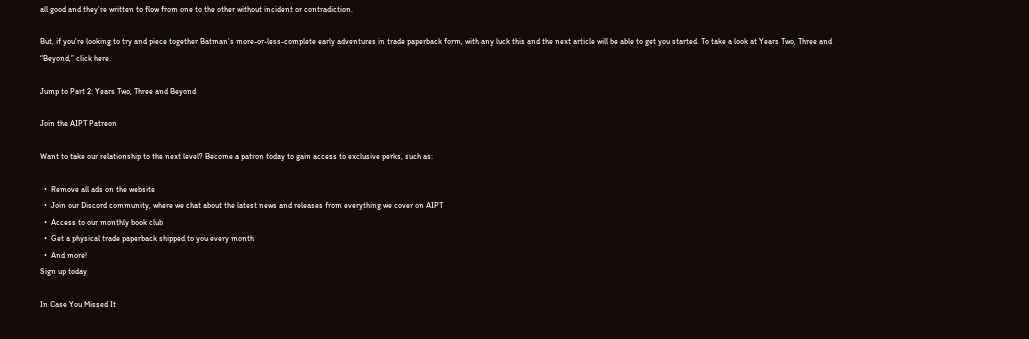all good and they’re written to flow from one to the other without incident or contradiction.

But, if you’re looking to try and piece together Batman’s more-or-less-complete early adventures in trade paperback form, with any luck this and the next article will be able to get you started. To take a look at Years Two, Three and “Beyond,” click here.

Jump to Part 2: Years Two, Three and Beyond

Join the AIPT Patreon

Want to take our relationship to the next level? Become a patron today to gain access to exclusive perks, such as:

  •  Remove all ads on the website
  •  Join our Discord community, where we chat about the latest news and releases from everything we cover on AIPT
  •  Access to our monthly book club
  •  Get a physical trade paperback shipped to you every month
  •  And more!
Sign up today

In Case You Missed It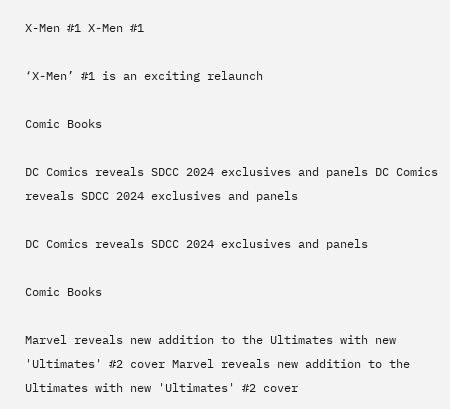X-Men #1 X-Men #1

‘X-Men’ #1 is an exciting relaunch

Comic Books

DC Comics reveals SDCC 2024 exclusives and panels DC Comics reveals SDCC 2024 exclusives and panels

DC Comics reveals SDCC 2024 exclusives and panels

Comic Books

Marvel reveals new addition to the Ultimates with new 'Ultimates' #2 cover Marvel reveals new addition to the Ultimates with new 'Ultimates' #2 cover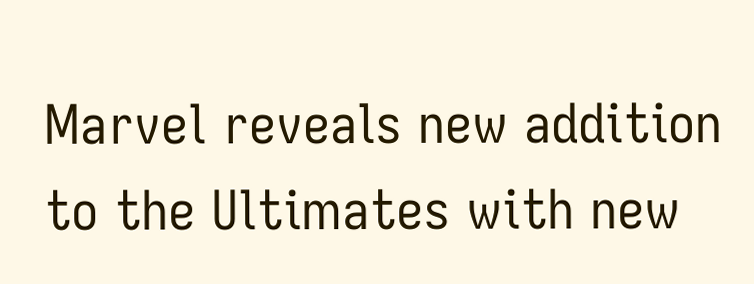Marvel reveals new addition to the Ultimates with new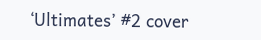‘Ultimates’ #2 cover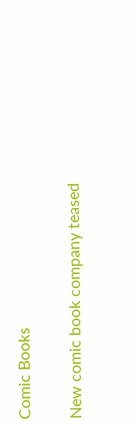Comic Books

New comic book company teased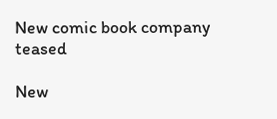New comic book company teased

New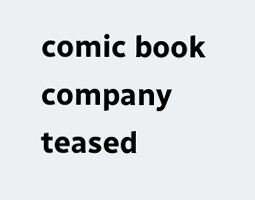comic book company teased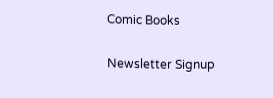Comic Books

Newsletter Signup